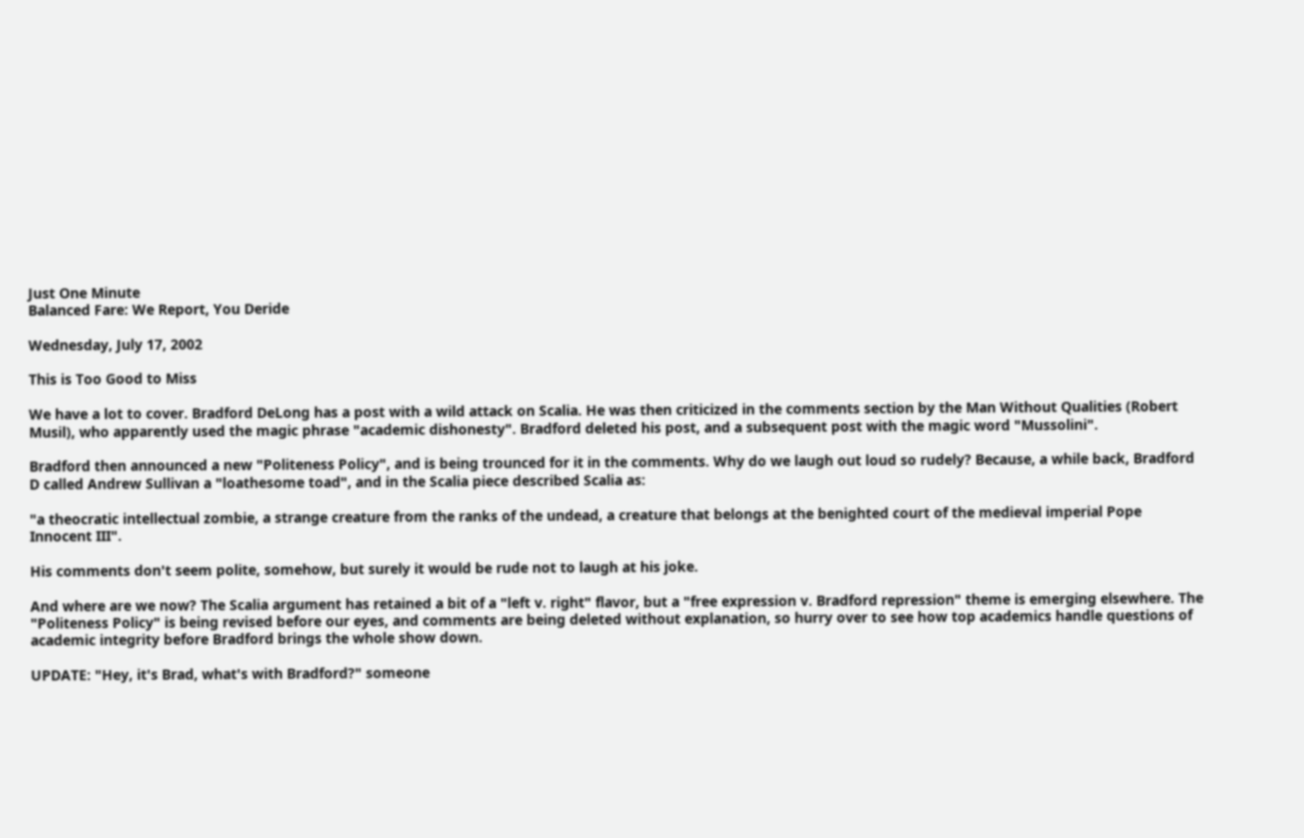Just One Minute
Balanced Fare: We Report, You Deride

Wednesday, July 17, 2002

This is Too Good to Miss

We have a lot to cover. Bradford DeLong has a post with a wild attack on Scalia. He was then criticized in the comments section by the Man Without Qualities (Robert Musil), who apparently used the magic phrase "academic dishonesty". Bradford deleted his post, and a subsequent post with the magic word "Mussolini".

Bradford then announced a new "Politeness Policy", and is being trounced for it in the comments. Why do we laugh out loud so rudely? Because, a while back, Bradford D called Andrew Sullivan a "loathesome toad", and in the Scalia piece described Scalia as:

"a theocratic intellectual zombie, a strange creature from the ranks of the undead, a creature that belongs at the benighted court of the medieval imperial Pope Innocent III".

His comments don't seem polite, somehow, but surely it would be rude not to laugh at his joke.

And where are we now? The Scalia argument has retained a bit of a "left v. right" flavor, but a "free expression v. Bradford repression" theme is emerging elsewhere. The "Politeness Policy" is being revised before our eyes, and comments are being deleted without explanation, so hurry over to see how top academics handle questions of academic integrity before Bradford brings the whole show down.

UPDATE: "Hey, it's Brad, what's with Bradford?" someone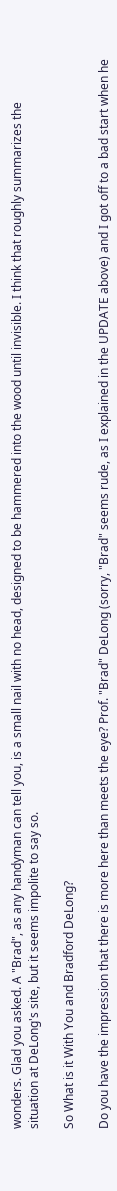wonders. Glad you asked. A "Brad", as any handyman can tell you, is a small nail with no head, designed to be hammered into the wood until invisible. I think that roughly summarizes the situation at DeLong's site, but it seems impolite to say so.

So What is it With You and Bradford DeLong?

Do you have the impression that there is more here than meets the eye? Prof. "Brad" DeLong (sorry, "Brad" seems rude, as I explained in the UPDATE above) and I got off to a bad start when he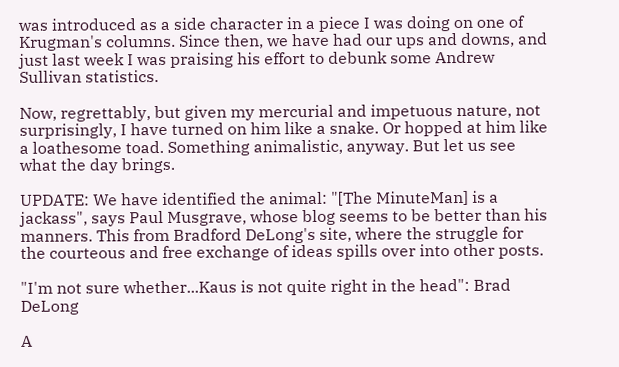was introduced as a side character in a piece I was doing on one of Krugman's columns. Since then, we have had our ups and downs, and just last week I was praising his effort to debunk some Andrew Sullivan statistics.

Now, regrettably, but given my mercurial and impetuous nature, not surprisingly, I have turned on him like a snake. Or hopped at him like a loathesome toad. Something animalistic, anyway. But let us see what the day brings.

UPDATE: We have identified the animal: "[The MinuteMan] is a jackass", says Paul Musgrave, whose blog seems to be better than his manners. This from Bradford DeLong's site, where the struggle for the courteous and free exchange of ideas spills over into other posts.

"I'm not sure whether...Kaus is not quite right in the head": Brad DeLong

A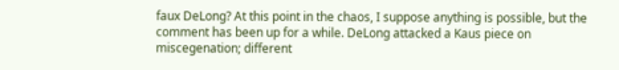faux DeLong? At this point in the chaos, I suppose anything is possible, but the comment has been up for a while. DeLong attacked a Kaus piece on miscegenation; different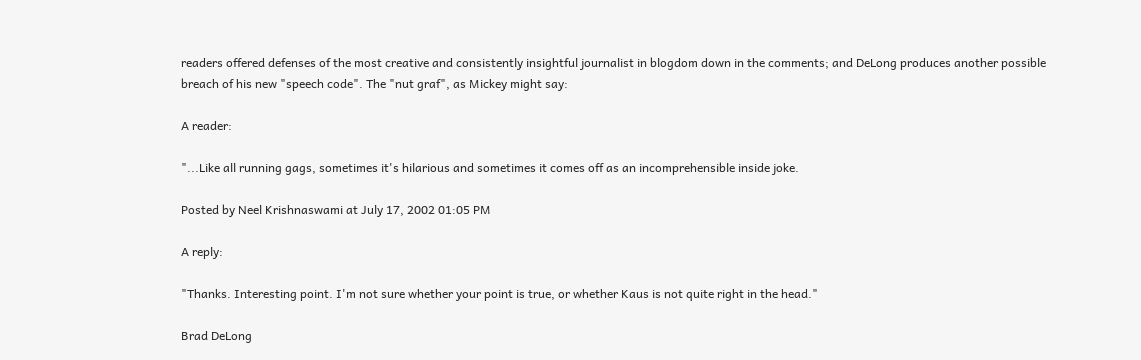readers offered defenses of the most creative and consistently insightful journalist in blogdom down in the comments; and DeLong produces another possible breach of his new "speech code". The "nut graf", as Mickey might say:

A reader:

"...Like all running gags, sometimes it's hilarious and sometimes it comes off as an incomprehensible inside joke.

Posted by Neel Krishnaswami at July 17, 2002 01:05 PM

A reply:

"Thanks. Interesting point. I'm not sure whether your point is true, or whether Kaus is not quite right in the head."

Brad DeLong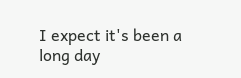I expect it's been a long day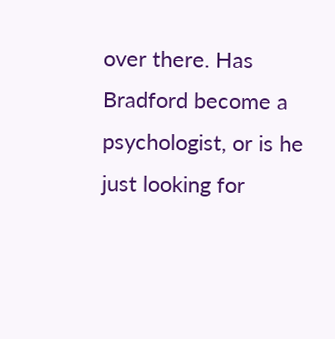over there. Has Bradford become a psychologist, or is he just looking for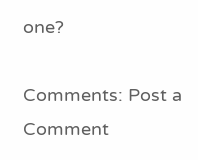one?

Comments: Post a Comment